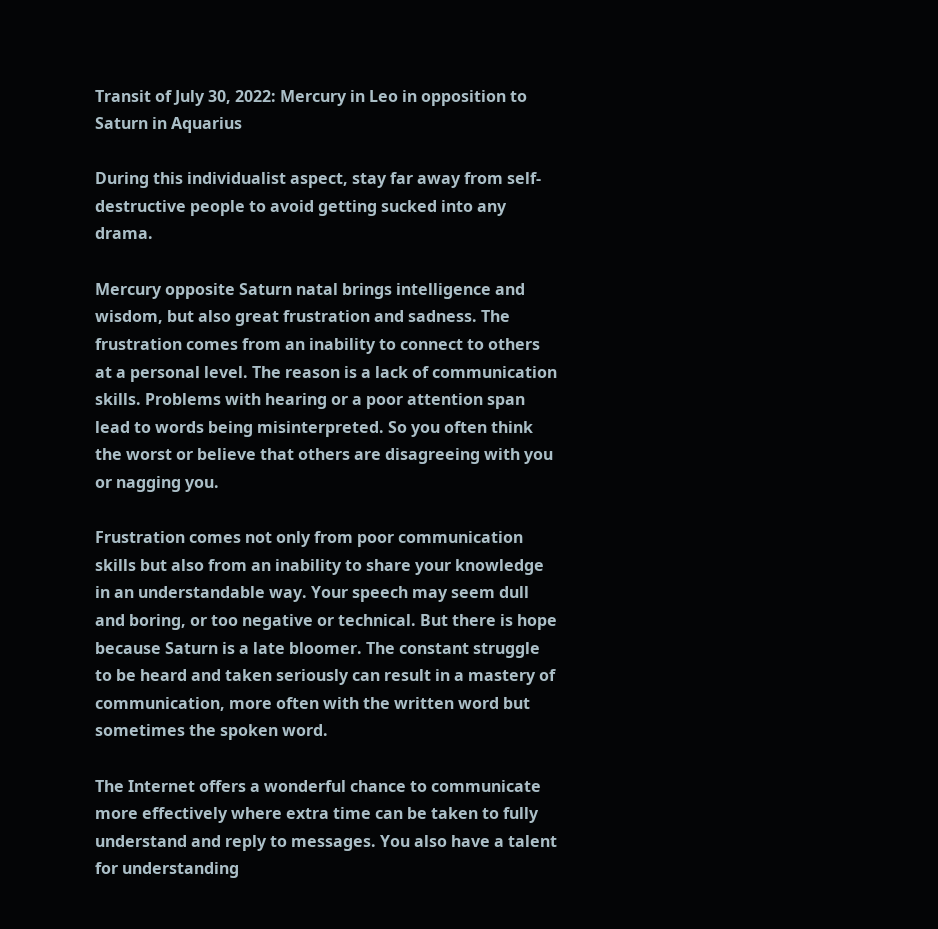Transit of July 30, 2022: Mercury in Leo in opposition to Saturn in Aquarius

During this individualist aspect, stay far away from self-destructive people to avoid getting sucked into any drama.

Mercury opposite Saturn natal brings intelligence and wisdom, but also great frustration and sadness. The frustration comes from an inability to connect to others at a personal level. The reason is a lack of communication skills. Problems with hearing or a poor attention span lead to words being misinterpreted. So you often think the worst or believe that others are disagreeing with you or nagging you.

Frustration comes not only from poor communication skills but also from an inability to share your knowledge in an understandable way. Your speech may seem dull and boring, or too negative or technical. But there is hope because Saturn is a late bloomer. The constant struggle to be heard and taken seriously can result in a mastery of communication, more often with the written word but sometimes the spoken word.

The Internet offers a wonderful chance to communicate more effectively where extra time can be taken to fully understand and reply to messages. You also have a talent for understanding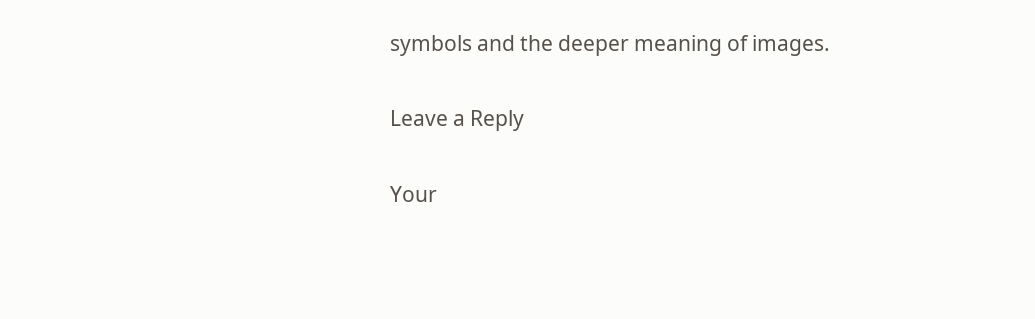symbols and the deeper meaning of images.

Leave a Reply

Your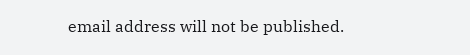email address will not be published.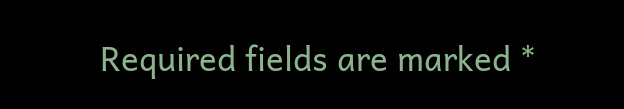Required fields are marked *